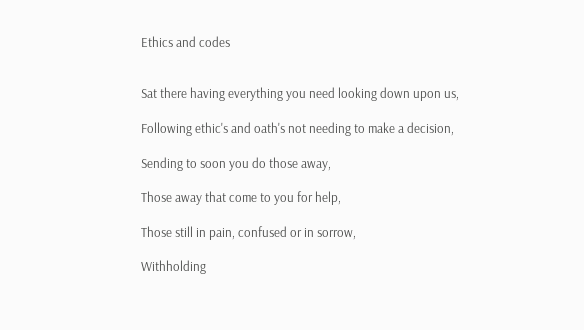Ethics and codes


Sat there having everything you need looking down upon us,

Following ethic's and oath's not needing to make a decision,

Sending to soon you do those away,

Those away that come to you for help,

Those still in pain, confused or in sorrow,

Withholding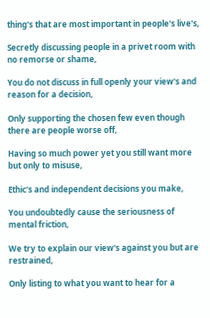thing's that are most important in people's live's,

Secretly discussing people in a privet room with no remorse or shame,

You do not discuss in full openly your view's and reason for a decision,

Only supporting the chosen few even though there are people worse off,

Having so much power yet you still want more but only to misuse,

Ethic's and independent decisions you make,

You undoubtedly cause the seriousness of mental friction,

We try to explain our view's against you but are restrained,

Only listing to what you want to hear for a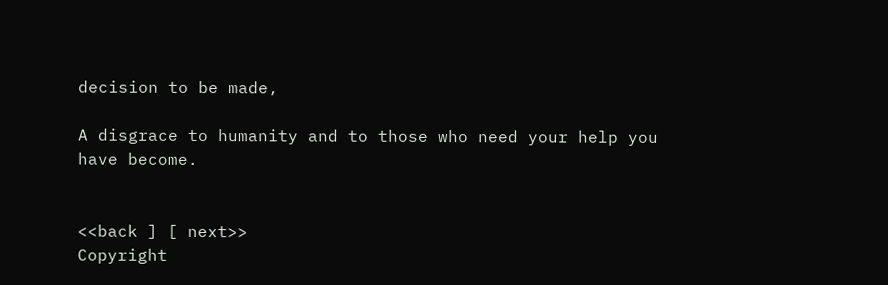decision to be made,

A disgrace to humanity and to those who need your help you have become.


<<back ] [ next>>
Copyright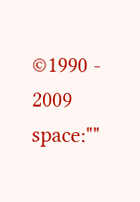©1990 - 2009
space:""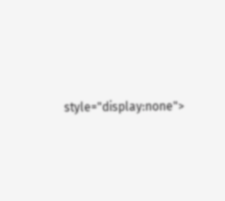style="display:none">